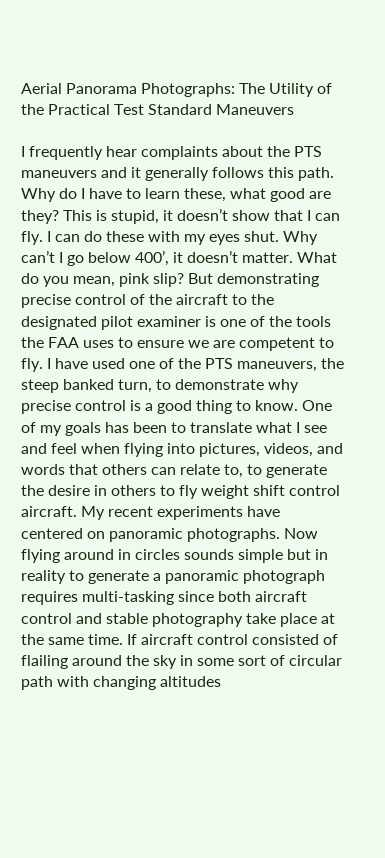Aerial Panorama Photographs: The Utility of the Practical Test Standard Maneuvers

I frequently hear complaints about the PTS maneuvers and it generally follows this path. Why do I have to learn these, what good are they? This is stupid, it doesn’t show that I can fly. I can do these with my eyes shut. Why can’t I go below 400’, it doesn’t matter. What do you mean, pink slip? But demonstrating precise control of the aircraft to the designated pilot examiner is one of the tools the FAA uses to ensure we are competent to fly. I have used one of the PTS maneuvers, the steep banked turn, to demonstrate why precise control is a good thing to know. One of my goals has been to translate what I see and feel when flying into pictures, videos, and words that others can relate to, to generate the desire in others to fly weight shift control aircraft. My recent experiments have centered on panoramic photographs. Now flying around in circles sounds simple but in reality to generate a panoramic photograph requires multi-tasking since both aircraft control and stable photography take place at the same time. If aircraft control consisted of flailing around the sky in some sort of circular path with changing altitudes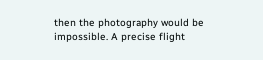then the photography would be impossible. A precise flight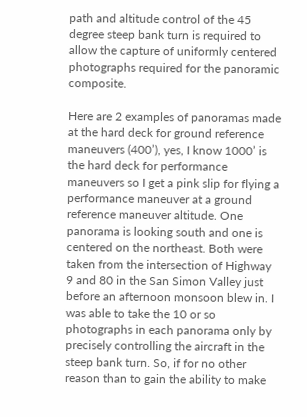path and altitude control of the 45 degree steep bank turn is required to allow the capture of uniformly centered photographs required for the panoramic composite.

Here are 2 examples of panoramas made at the hard deck for ground reference maneuvers (400’), yes, I know 1000’ is the hard deck for performance maneuvers so I get a pink slip for flying a performance maneuver at a ground reference maneuver altitude. One panorama is looking south and one is centered on the northeast. Both were taken from the intersection of Highway 9 and 80 in the San Simon Valley just before an afternoon monsoon blew in. I was able to take the 10 or so photographs in each panorama only by precisely controlling the aircraft in the steep bank turn. So, if for no other reason than to gain the ability to make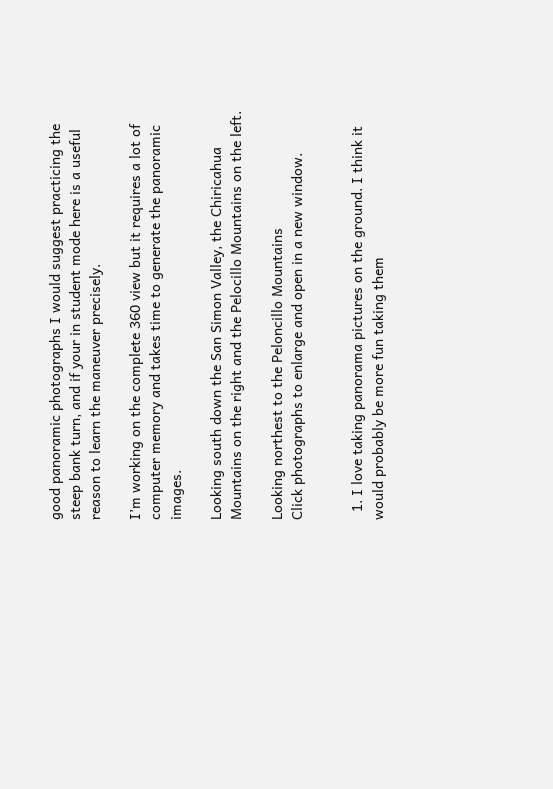good panoramic photographs I would suggest practicing the steep bank turn, and if your in student mode here is a useful reason to learn the maneuver precisely.

I’m working on the complete 360 view but it requires a lot of computer memory and takes time to generate the panoramic images.

Looking south down the San Simon Valley, the Chiricahua Mountains on the right and the Pelocillo Mountains on the left.

Looking northest to the Peloncillo Mountains
Click photographs to enlarge and open in a new window.


  1. I love taking panorama pictures on the ground. I think it would probably be more fun taking them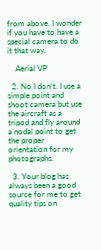from above. I wonder if you have to have a special camera to do it that way.

    Aerial VP

  2. No I don't. I use a simple point and shoot camera but use the aircraft as a tripod and fly around a nodal point to get the proper orientation for my photographs.

  3. Your blog has always been a good source for me to get quality tips on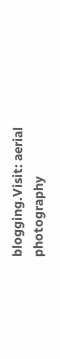blogging.Visit: aerial photography